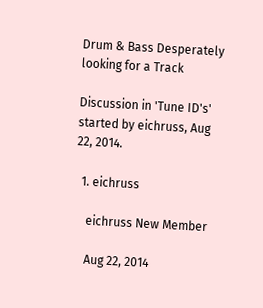Drum & Bass Desperately looking for a Track

Discussion in 'Tune ID's' started by eichruss, Aug 22, 2014.

  1. eichruss

    eichruss New Member

    Aug 22, 2014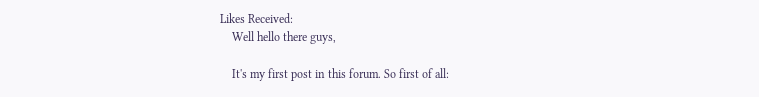Likes Received:
    Well hello there guys,

    It's my first post in this forum. So first of all: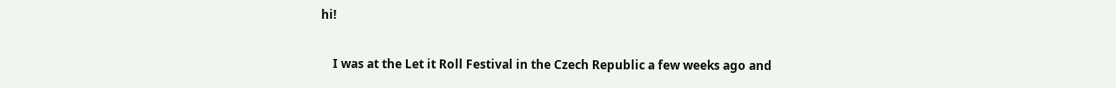hi!

    I was at the Let it Roll Festival in the Czech Republic a few weeks ago and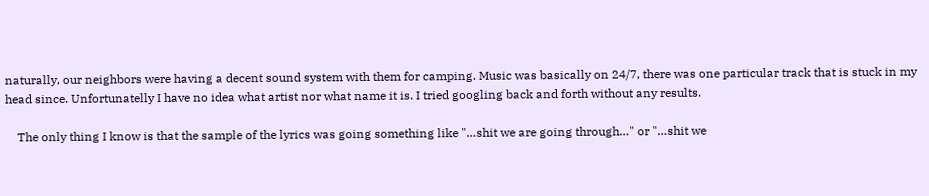naturally, our neighbors were having a decent sound system with them for camping. Music was basically on 24/7, there was one particular track that is stuck in my head since. Unfortunatelly I have no idea what artist nor what name it is. I tried googling back and forth without any results.

    The only thing I know is that the sample of the lyrics was going something like "…shit we are going through…" or "…shit we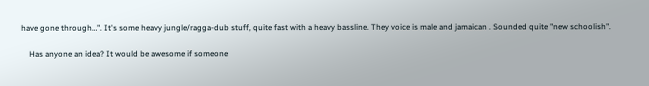have gone through…". It's some heavy jungle/ragga-dub stuff, quite fast with a heavy bassline. They voice is male and jamaican . Sounded quite "new schoolish".

    Has anyone an idea? It would be awesome if someone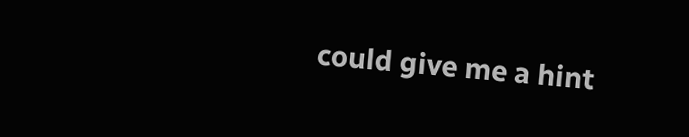could give me a hint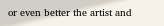or even better the artist and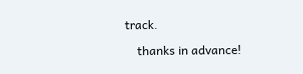track.

    thanks in advance!